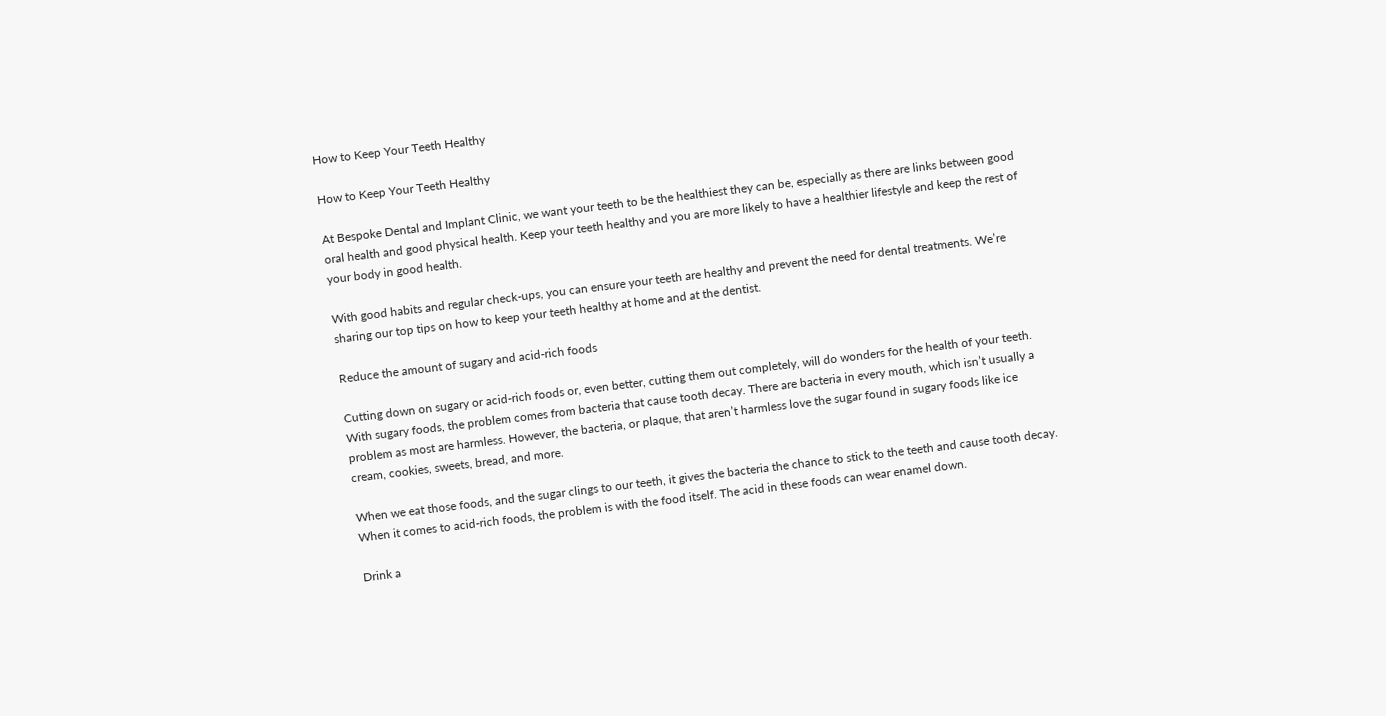How to Keep Your Teeth Healthy

How to Keep Your Teeth Healthy

At Bespoke Dental and Implant Clinic, we want your teeth to be the healthiest they can be, especially as there are links between good oral health and good physical health. Keep your teeth healthy and you are more likely to have a healthier lifestyle and keep the rest of your body in good health.

With good habits and regular check-ups, you can ensure your teeth are healthy and prevent the need for dental treatments. We’re sharing our top tips on how to keep your teeth healthy at home and at the dentist.

Reduce the amount of sugary and acid-rich foods

Cutting down on sugary or acid-rich foods or, even better, cutting them out completely, will do wonders for the health of your teeth. With sugary foods, the problem comes from bacteria that cause tooth decay. There are bacteria in every mouth, which isn’t usually a problem as most are harmless. However, the bacteria, or plaque, that aren’t harmless love the sugar found in sugary foods like ice cream, cookies, sweets, bread, and more.

When we eat those foods, and the sugar clings to our teeth, it gives the bacteria the chance to stick to the teeth and cause tooth decay. When it comes to acid-rich foods, the problem is with the food itself. The acid in these foods can wear enamel down.

Drink a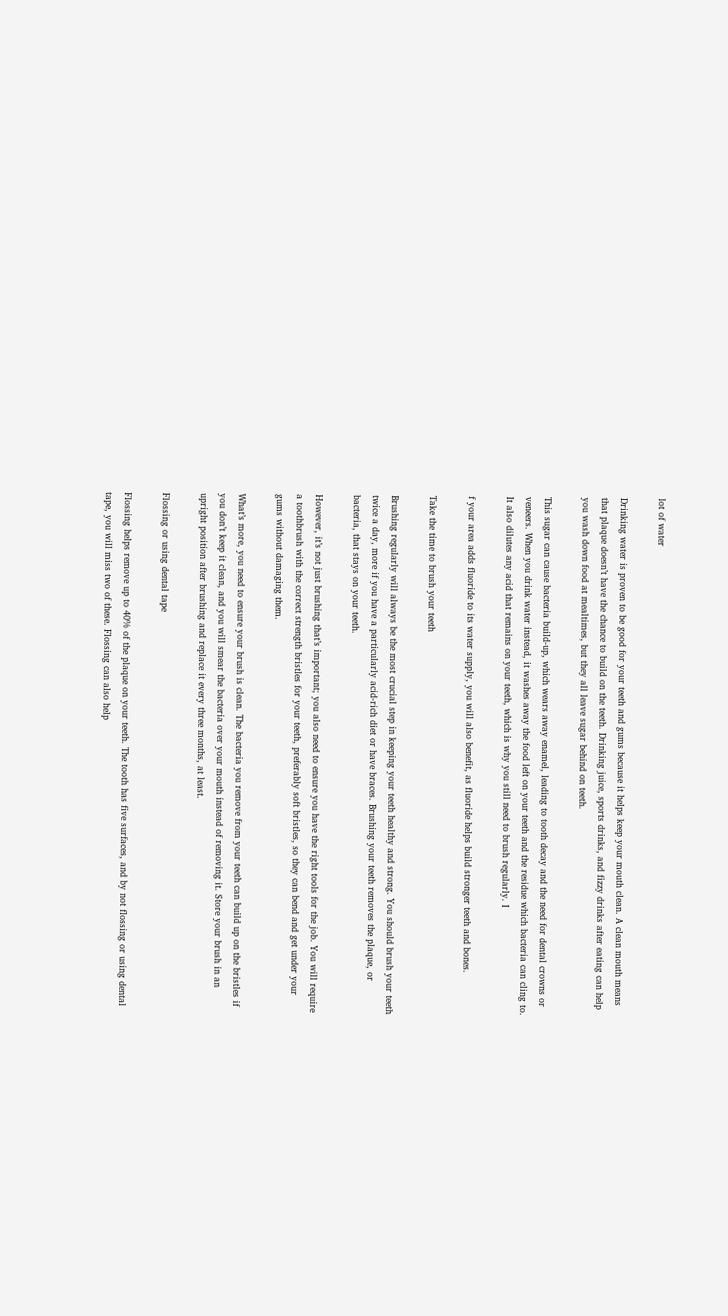lot of water

Drinking water is proven to be good for your teeth and gums because it helps keep your mouth clean. A clean mouth means that plaque doesn’t have the chance to build on the teeth. Drinking juice, sports drinks, and fizzy drinks after eating can help you wash down food at mealtimes, but they all leave sugar behind on teeth.

This sugar can cause bacteria build-up, which wears away enamel, leading to tooth decay and the need for dental crowns or veneers. When you drink water instead, it washes away the food left on your teeth and the residue which bacteria can cling to. It also dilutes any acid that remains on your teeth, which is why you still need to brush regularly. I

f your area adds fluoride to its water supply, you will also benefit, as fluoride helps build stronger teeth and bones.

Take the time to brush your teeth

Brushing regularly will always be the most crucial step in keeping your teeth healthy and strong. You should brush your teeth twice a day, more if you have a particularly acid-rich diet or have braces. Brushing your teeth removes the plaque, or bacteria, that stays on your teeth.

However, it’s not just brushing that’s important; you also need to ensure you have the right tools for the job. You will require a toothbrush with the correct strength bristles for your teeth, preferably soft bristles, so they can bend and get under your gums without damaging them.

What’s more, you need to ensure your brush is clean. The bacteria you remove from your teeth can build up on the bristles if you don’t keep it clean, and you will smear the bacteria over your mouth instead of removing it. Store your brush in an upright position after brushing and replace it every three months, at least.

Flossing or using dental tape

Flossing helps remove up to 40% of the plaque on your teeth. The tooth has five surfaces, and by not flossing or using dental tape, you will miss two of these. Flossing can also help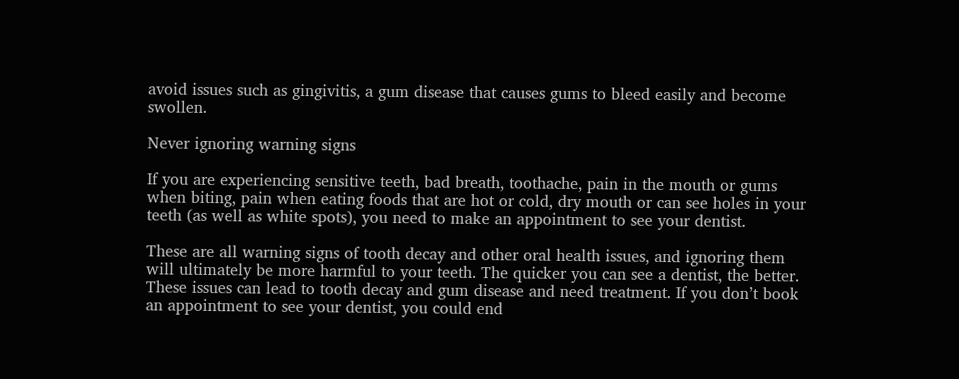avoid issues such as gingivitis, a gum disease that causes gums to bleed easily and become swollen.

Never ignoring warning signs

If you are experiencing sensitive teeth, bad breath, toothache, pain in the mouth or gums when biting, pain when eating foods that are hot or cold, dry mouth or can see holes in your teeth (as well as white spots), you need to make an appointment to see your dentist.

These are all warning signs of tooth decay and other oral health issues, and ignoring them will ultimately be more harmful to your teeth. The quicker you can see a dentist, the better. These issues can lead to tooth decay and gum disease and need treatment. If you don’t book an appointment to see your dentist, you could end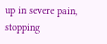up in severe pain, stopping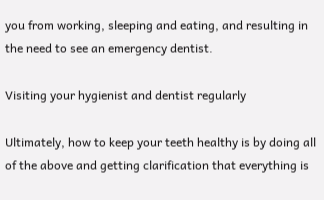you from working, sleeping and eating, and resulting in the need to see an emergency dentist.

Visiting your hygienist and dentist regularly

Ultimately, how to keep your teeth healthy is by doing all of the above and getting clarification that everything is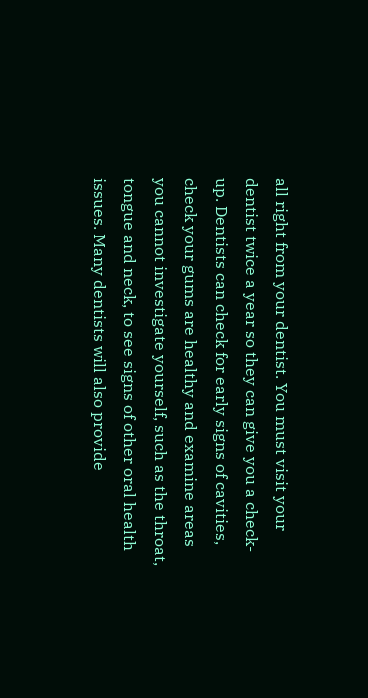all right from your dentist. You must visit your dentist twice a year so they can give you a check-up. Dentists can check for early signs of cavities, check your gums are healthy and examine areas you cannot investigate yourself, such as the throat, tongue and neck, to see signs of other oral health issues. Many dentists will also provide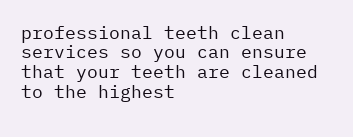professional teeth clean services so you can ensure that your teeth are cleaned to the highest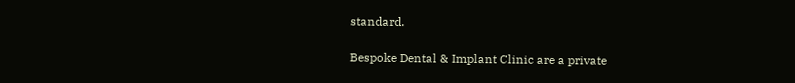standard.

Bespoke Dental & Implant Clinic are a private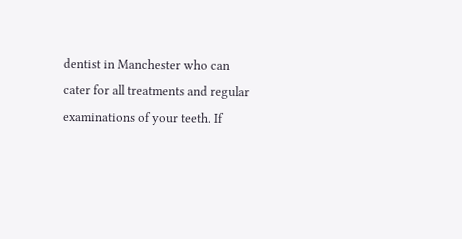dentist in Manchester who can cater for all treatments and regular examinations of your teeth. If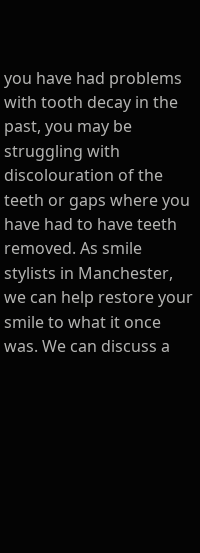you have had problems with tooth decay in the past, you may be struggling with discolouration of the teeth or gaps where you have had to have teeth removed. As smile stylists in Manchester, we can help restore your smile to what it once was. We can discuss a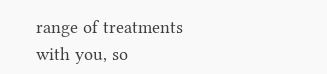range of treatments with you, so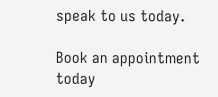speak to us today.

Book an appointment today